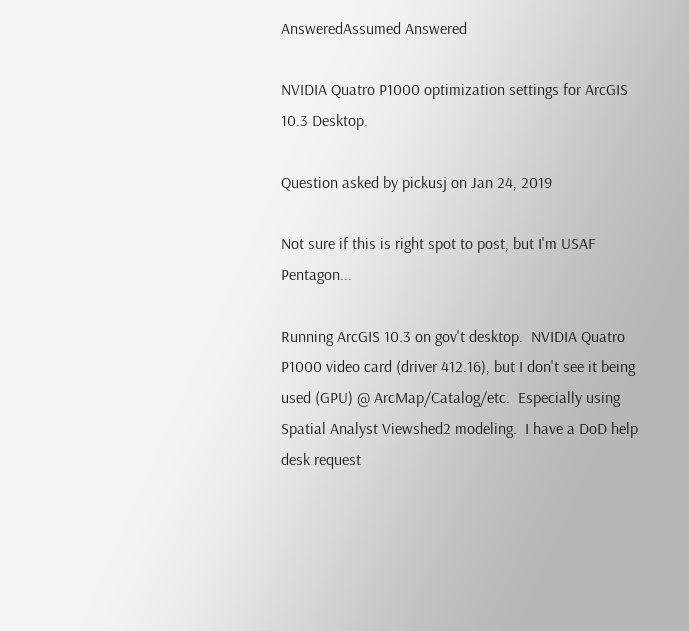AnsweredAssumed Answered

NVIDIA Quatro P1000 optimization settings for ArcGIS 10.3 Desktop.

Question asked by pickusj on Jan 24, 2019

Not sure if this is right spot to post, but I'm USAF Pentagon...

Running ArcGIS 10.3 on gov't desktop.  NVIDIA Quatro P1000 video card (driver 412.16), but I don't see it being used (GPU) @ ArcMap/Catalog/etc.  Especially using Spatial Analyst Viewshed2 modeling.  I have a DoD help desk request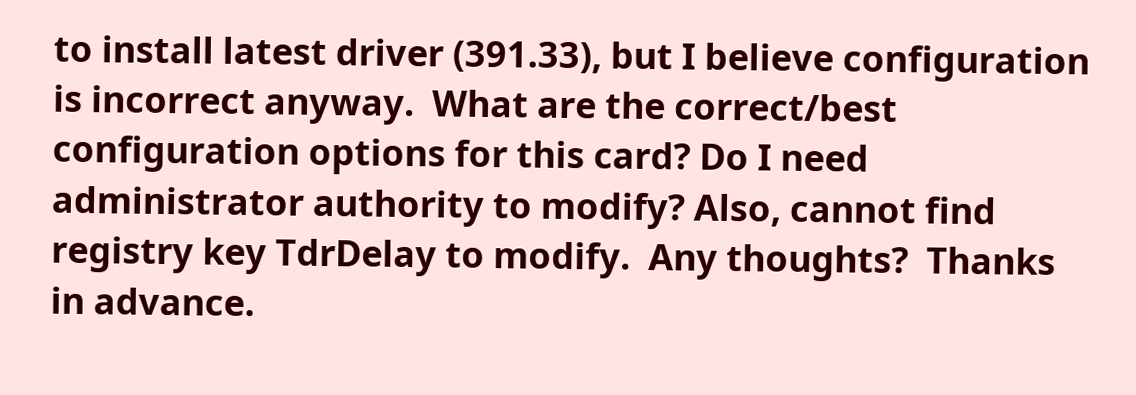to install latest driver (391.33), but I believe configuration is incorrect anyway.  What are the correct/best configuration options for this card? Do I need administrator authority to modify? Also, cannot find registry key TdrDelay to modify.  Any thoughts?  Thanks in advance.